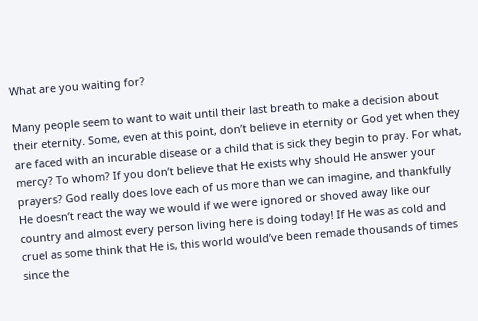What are you waiting for?

Many people seem to want to wait until their last breath to make a decision about their eternity. Some, even at this point, don’t believe in eternity or God yet when they are faced with an incurable disease or a child that is sick they begin to pray. For what, mercy? To whom? If you don’t believe that He exists why should He answer your prayers? God really does love each of us more than we can imagine, and thankfully He doesn’t react the way we would if we were ignored or shoved away like our country and almost every person living here is doing today! If He was as cold and cruel as some think that He is, this world would’ve been remade thousands of times since the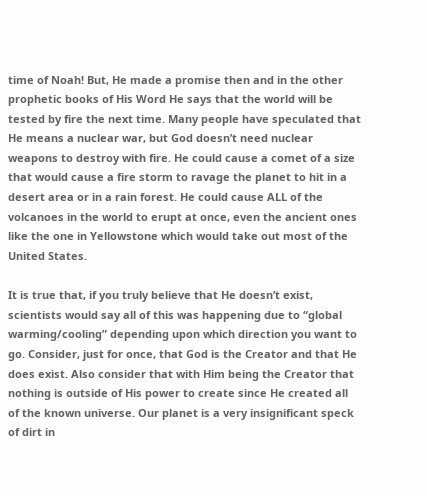time of Noah! But, He made a promise then and in the other prophetic books of His Word He says that the world will be tested by fire the next time. Many people have speculated that He means a nuclear war, but God doesn’t need nuclear weapons to destroy with fire. He could cause a comet of a size that would cause a fire storm to ravage the planet to hit in a desert area or in a rain forest. He could cause ALL of the volcanoes in the world to erupt at once, even the ancient ones like the one in Yellowstone which would take out most of the United States.

It is true that, if you truly believe that He doesn’t exist, scientists would say all of this was happening due to “global warming/cooling” depending upon which direction you want to go. Consider, just for once, that God is the Creator and that He does exist. Also consider that with Him being the Creator that nothing is outside of His power to create since He created all of the known universe. Our planet is a very insignificant speck of dirt in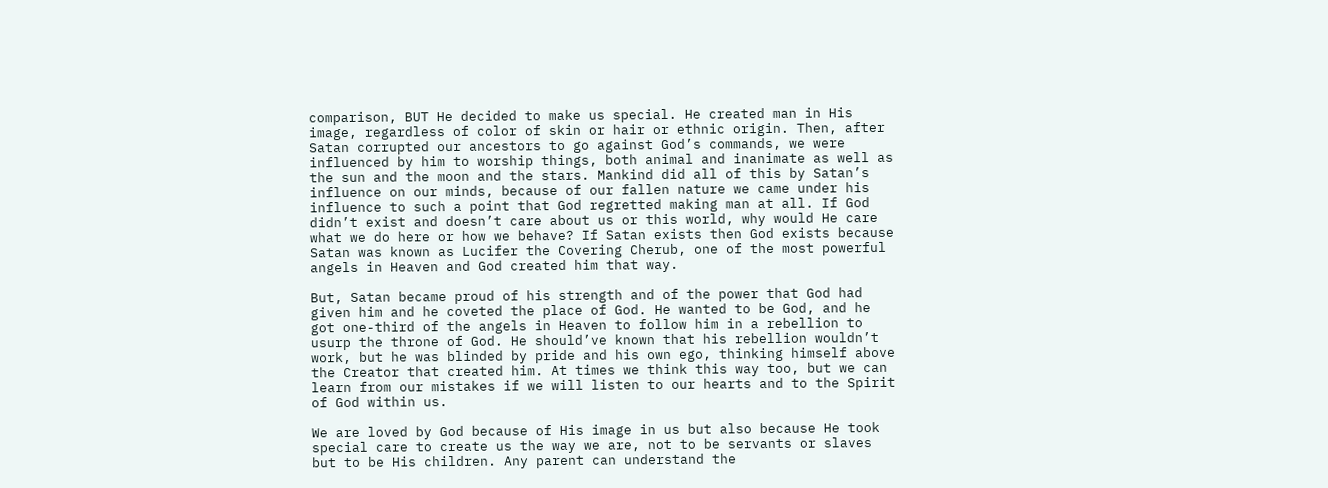comparison, BUT He decided to make us special. He created man in His image, regardless of color of skin or hair or ethnic origin. Then, after Satan corrupted our ancestors to go against God’s commands, we were influenced by him to worship things, both animal and inanimate as well as the sun and the moon and the stars. Mankind did all of this by Satan’s influence on our minds, because of our fallen nature we came under his influence to such a point that God regretted making man at all. If God didn’t exist and doesn’t care about us or this world, why would He care what we do here or how we behave? If Satan exists then God exists because Satan was known as Lucifer the Covering Cherub, one of the most powerful angels in Heaven and God created him that way.

But, Satan became proud of his strength and of the power that God had given him and he coveted the place of God. He wanted to be God, and he got one-third of the angels in Heaven to follow him in a rebellion to usurp the throne of God. He should’ve known that his rebellion wouldn’t work, but he was blinded by pride and his own ego, thinking himself above the Creator that created him. At times we think this way too, but we can learn from our mistakes if we will listen to our hearts and to the Spirit of God within us.

We are loved by God because of His image in us but also because He took special care to create us the way we are, not to be servants or slaves but to be His children. Any parent can understand the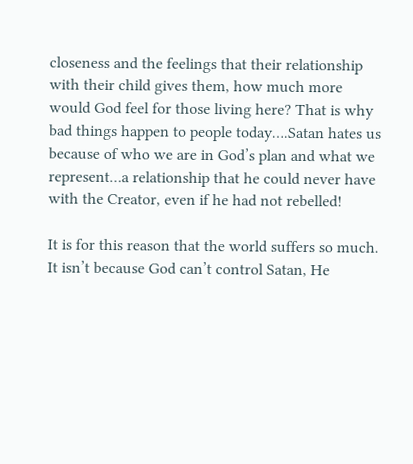closeness and the feelings that their relationship with their child gives them, how much more would God feel for those living here? That is why bad things happen to people today….Satan hates us because of who we are in God’s plan and what we represent…a relationship that he could never have with the Creator, even if he had not rebelled!

It is for this reason that the world suffers so much. It isn’t because God can’t control Satan, He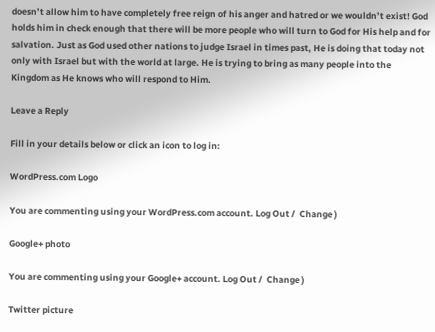doesn’t allow him to have completely free reign of his anger and hatred or we wouldn’t exist! God holds him in check enough that there will be more people who will turn to God for His help and for salvation. Just as God used other nations to judge Israel in times past, He is doing that today not only with Israel but with the world at large. He is trying to bring as many people into the Kingdom as He knows who will respond to Him.

Leave a Reply

Fill in your details below or click an icon to log in:

WordPress.com Logo

You are commenting using your WordPress.com account. Log Out /  Change )

Google+ photo

You are commenting using your Google+ account. Log Out /  Change )

Twitter picture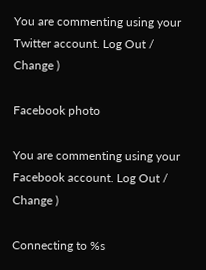You are commenting using your Twitter account. Log Out /  Change )

Facebook photo

You are commenting using your Facebook account. Log Out /  Change )

Connecting to %s